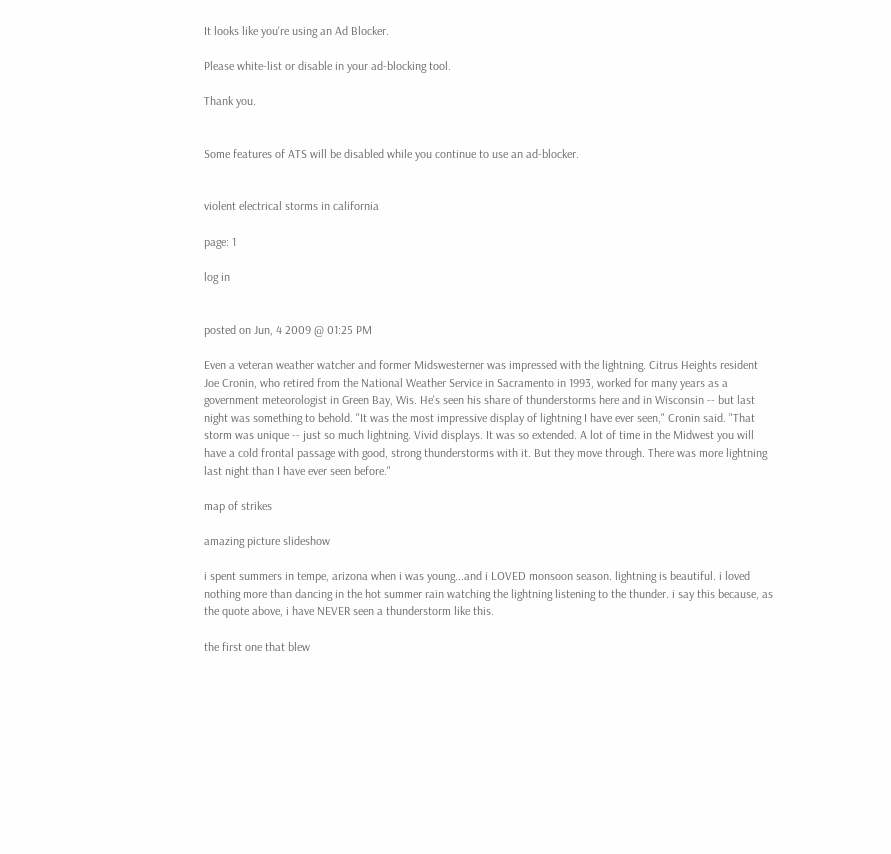It looks like you're using an Ad Blocker.

Please white-list or disable in your ad-blocking tool.

Thank you.


Some features of ATS will be disabled while you continue to use an ad-blocker.


violent electrical storms in california

page: 1

log in


posted on Jun, 4 2009 @ 01:25 PM

Even a veteran weather watcher and former Midswesterner was impressed with the lightning. Citrus Heights resident Joe Cronin, who retired from the National Weather Service in Sacramento in 1993, worked for many years as a government meteorologist in Green Bay, Wis. He's seen his share of thunderstorms here and in Wisconsin -- but last night was something to behold. "It was the most impressive display of lightning I have ever seen," Cronin said. "That storm was unique -- just so much lightning. Vivid displays. It was so extended. A lot of time in the Midwest you will have a cold frontal passage with good, strong thunderstorms with it. But they move through. There was more lightning last night than I have ever seen before."

map of strikes

amazing picture slideshow

i spent summers in tempe, arizona when i was young...and i LOVED monsoon season. lightning is beautiful. i loved nothing more than dancing in the hot summer rain watching the lightning listening to the thunder. i say this because, as the quote above, i have NEVER seen a thunderstorm like this.

the first one that blew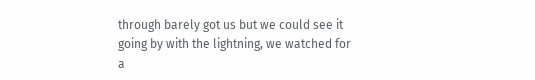through barely got us but we could see it going by with the lightning, we watched for a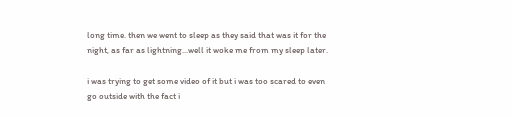long time. then we went to sleep as they said that was it for the night, as far as lightning...well it woke me from my sleep later.

i was trying to get some video of it but i was too scared to even go outside with the fact i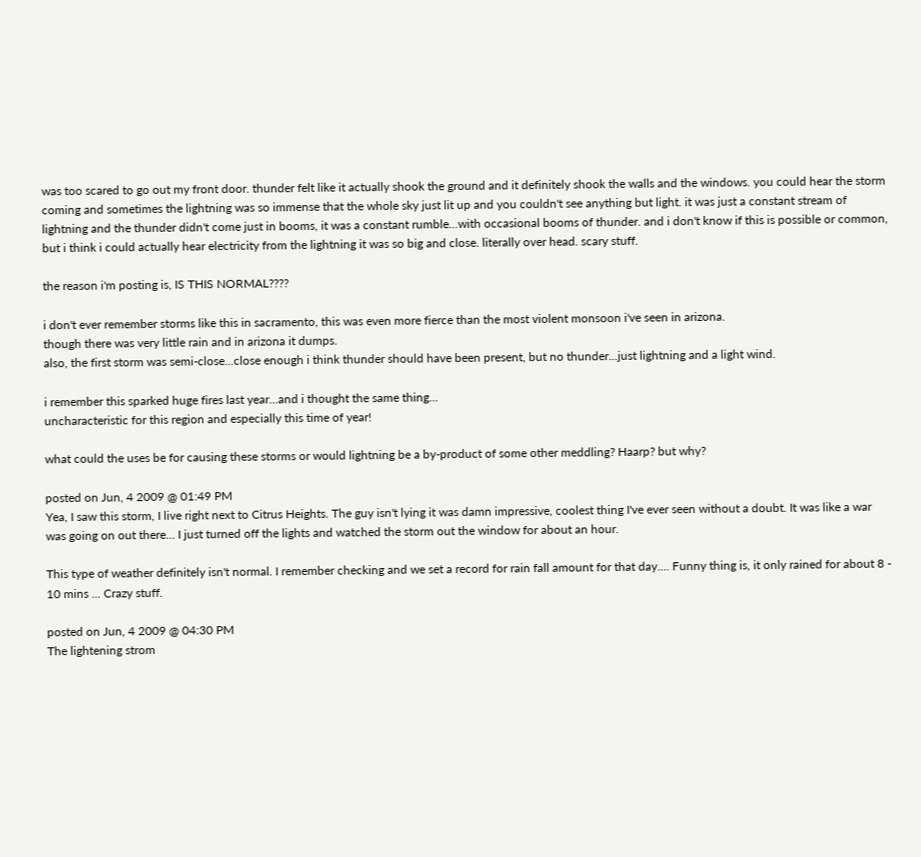was too scared to go out my front door. thunder felt like it actually shook the ground and it definitely shook the walls and the windows. you could hear the storm coming and sometimes the lightning was so immense that the whole sky just lit up and you couldn't see anything but light. it was just a constant stream of lightning and the thunder didn't come just in booms, it was a constant rumble...with occasional booms of thunder. and i don't know if this is possible or common, but i think i could actually hear electricity from the lightning it was so big and close. literally over head. scary stuff.

the reason i'm posting is, IS THIS NORMAL????

i don't ever remember storms like this in sacramento, this was even more fierce than the most violent monsoon i've seen in arizona.
though there was very little rain and in arizona it dumps.
also, the first storm was semi-close...close enough i think thunder should have been present, but no thunder...just lightning and a light wind.

i remember this sparked huge fires last year...and i thought the same thing...
uncharacteristic for this region and especially this time of year!

what could the uses be for causing these storms or would lightning be a by-product of some other meddling? Haarp? but why?

posted on Jun, 4 2009 @ 01:49 PM
Yea, I saw this storm, I live right next to Citrus Heights. The guy isn't lying it was damn impressive, coolest thing I've ever seen without a doubt. It was like a war was going on out there... I just turned off the lights and watched the storm out the window for about an hour.

This type of weather definitely isn't normal. I remember checking and we set a record for rain fall amount for that day.... Funny thing is, it only rained for about 8 - 10 mins ... Crazy stuff.

posted on Jun, 4 2009 @ 04:30 PM
The lightening strom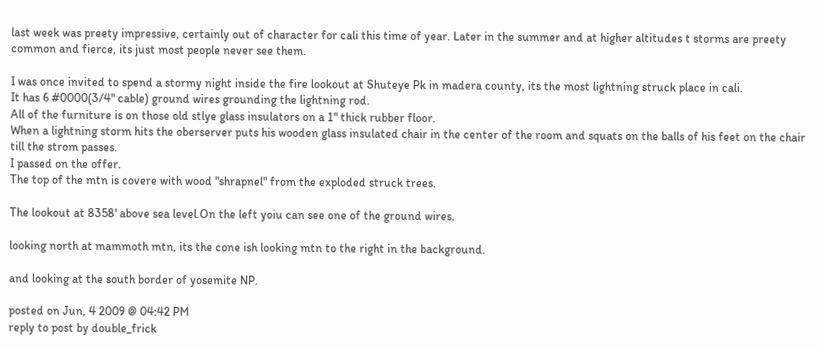last week was preety impressive, certainly out of character for cali this time of year. Later in the summer and at higher altitudes t storms are preety common and fierce, its just most people never see them.

I was once invited to spend a stormy night inside the fire lookout at Shuteye Pk in madera county, its the most lightning struck place in cali.
It has 6 #0000(3/4" cable) ground wires grounding the lightning rod.
All of the furniture is on those old stlye glass insulators on a 1" thick rubber floor.
When a lightning storm hits the oberserver puts his wooden glass insulated chair in the center of the room and squats on the balls of his feet on the chair till the strom passes.
I passed on the offer.
The top of the mtn is covere with wood "shrapnel" from the exploded struck trees.

The lookout at 8358' above sea level.On the left yoiu can see one of the ground wires.

looking north at mammoth mtn, its the cone ish looking mtn to the right in the background.

and looking at the south border of yosemite NP.

posted on Jun, 4 2009 @ 04:42 PM
reply to post by double_frick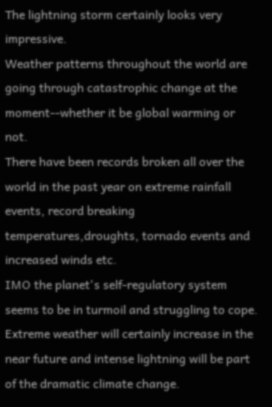The lightning storm certainly looks very impressive.
Weather patterns throughout the world are going through catastrophic change at the moment--whether it be global warming or not.
There have been records broken all over the world in the past year on extreme rainfall events, record breaking temperatures,droughts, tornado events and increased winds etc.
IMO the planet's self-regulatory system seems to be in turmoil and struggling to cope.
Extreme weather will certainly increase in the near future and intense lightning will be part of the dramatic climate change.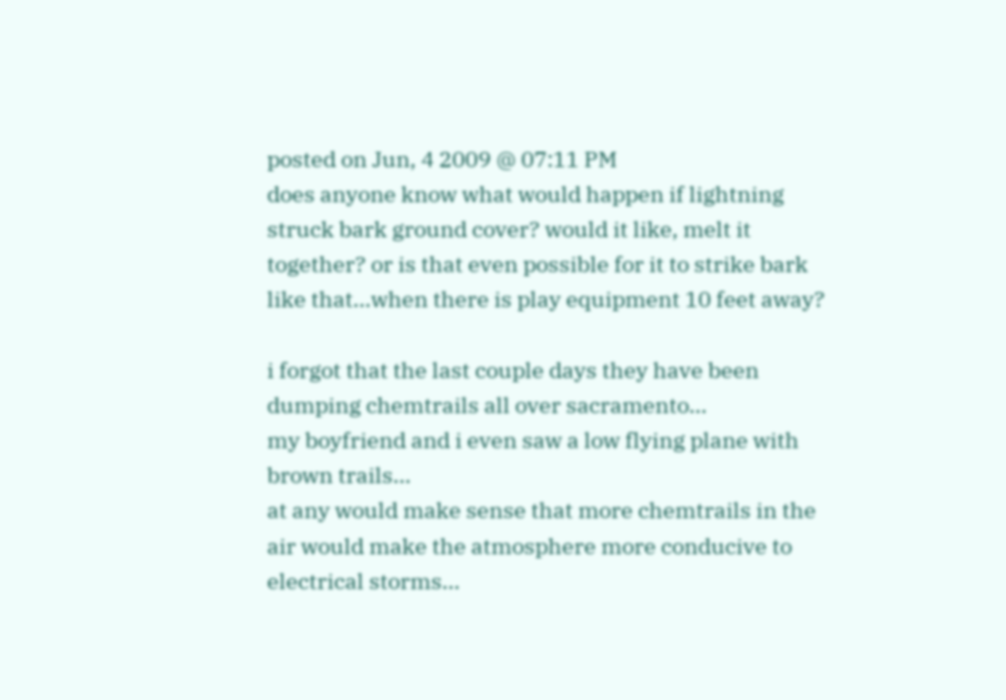posted on Jun, 4 2009 @ 07:11 PM
does anyone know what would happen if lightning struck bark ground cover? would it like, melt it together? or is that even possible for it to strike bark like that...when there is play equipment 10 feet away?

i forgot that the last couple days they have been dumping chemtrails all over sacramento...
my boyfriend and i even saw a low flying plane with brown trails...
at any would make sense that more chemtrails in the air would make the atmosphere more conducive to electrical storms...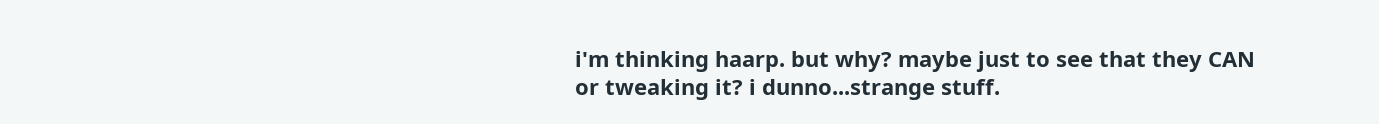i'm thinking haarp. but why? maybe just to see that they CAN or tweaking it? i dunno...strange stuff.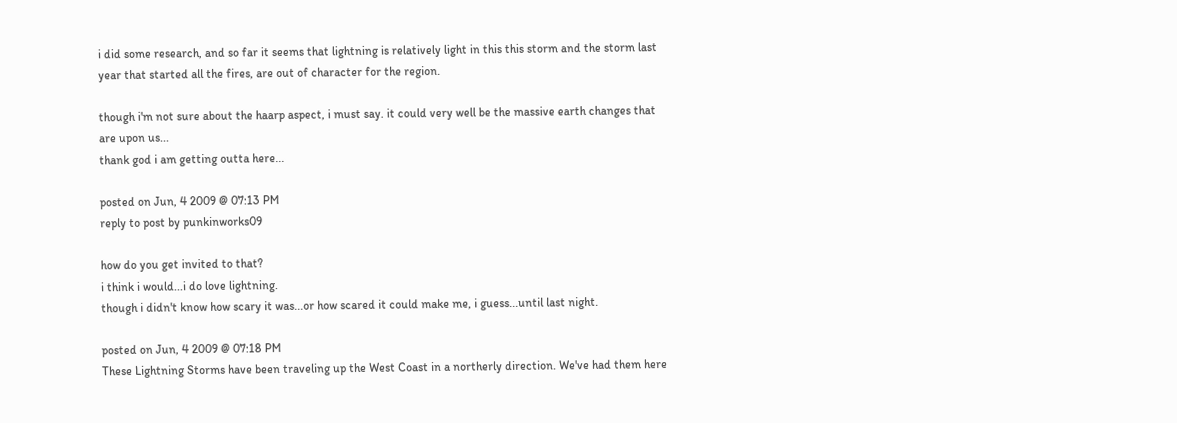i did some research, and so far it seems that lightning is relatively light in this this storm and the storm last year that started all the fires, are out of character for the region.

though i'm not sure about the haarp aspect, i must say. it could very well be the massive earth changes that are upon us...
thank god i am getting outta here...

posted on Jun, 4 2009 @ 07:13 PM
reply to post by punkinworks09

how do you get invited to that?
i think i would...i do love lightning.
though i didn't know how scary it was...or how scared it could make me, i guess...until last night.

posted on Jun, 4 2009 @ 07:18 PM
These Lightning Storms have been traveling up the West Coast in a northerly direction. We've had them here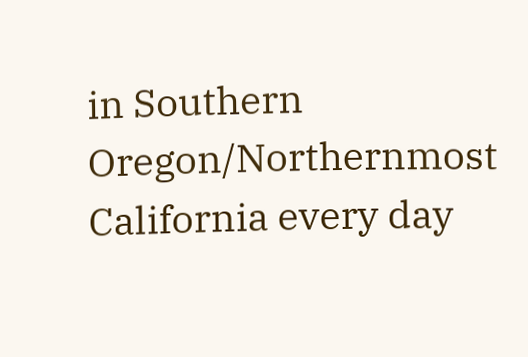in Southern Oregon/Northernmost California every day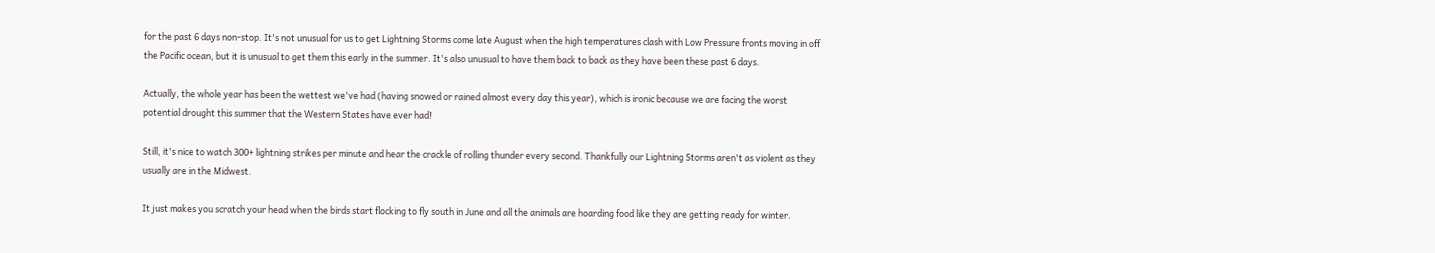for the past 6 days non-stop. It's not unusual for us to get Lightning Storms come late August when the high temperatures clash with Low Pressure fronts moving in off the Pacific ocean, but it is unusual to get them this early in the summer. It's also unusual to have them back to back as they have been these past 6 days.

Actually, the whole year has been the wettest we've had (having snowed or rained almost every day this year), which is ironic because we are facing the worst potential drought this summer that the Western States have ever had!

Still, it's nice to watch 300+ lightning strikes per minute and hear the crackle of rolling thunder every second. Thankfully our Lightning Storms aren't as violent as they usually are in the Midwest.

It just makes you scratch your head when the birds start flocking to fly south in June and all the animals are hoarding food like they are getting ready for winter.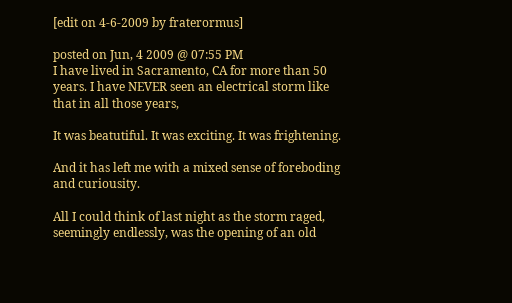[edit on 4-6-2009 by fraterormus]

posted on Jun, 4 2009 @ 07:55 PM
I have lived in Sacramento, CA for more than 50 years. I have NEVER seen an electrical storm like that in all those years,

It was beatutiful. It was exciting. It was frightening.

And it has left me with a mixed sense of foreboding and curiousity.

All I could think of last night as the storm raged, seemingly endlessly, was the opening of an old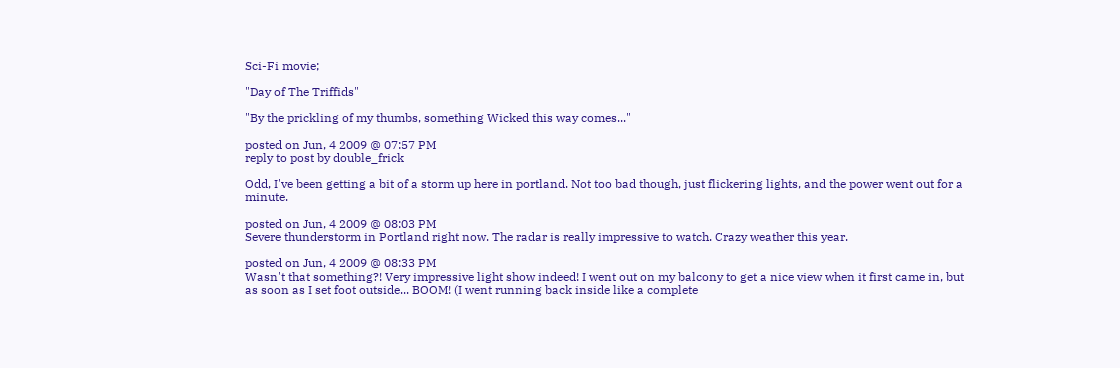Sci-Fi movie;

"Day of The Triffids"

"By the prickling of my thumbs, something Wicked this way comes..."

posted on Jun, 4 2009 @ 07:57 PM
reply to post by double_frick

Odd, I've been getting a bit of a storm up here in portland. Not too bad though, just flickering lights, and the power went out for a minute.

posted on Jun, 4 2009 @ 08:03 PM
Severe thunderstorm in Portland right now. The radar is really impressive to watch. Crazy weather this year.

posted on Jun, 4 2009 @ 08:33 PM
Wasn't that something?! Very impressive light show indeed! I went out on my balcony to get a nice view when it first came in, but as soon as I set foot outside... BOOM! (I went running back inside like a complete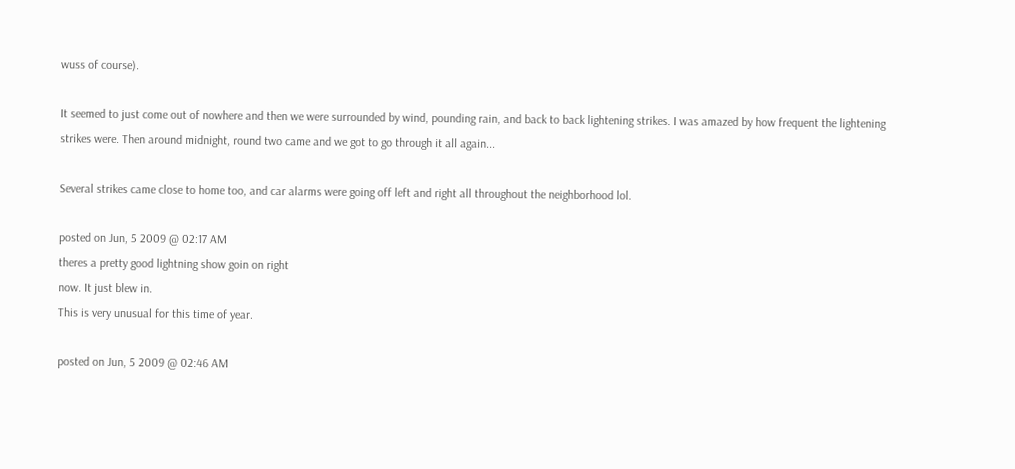wuss of course).

It seemed to just come out of nowhere and then we were surrounded by wind, pounding rain, and back to back lightening strikes. I was amazed by how frequent the lightening strikes were. Then around midnight, round two came and we got to go through it all again...

Several strikes came close to home too, and car alarms were going off left and right all throughout the neighborhood lol.

posted on Jun, 5 2009 @ 02:17 AM
theres a pretty good lightning show goin on right
now. It just blew in.
This is very unusual for this time of year.

posted on Jun, 5 2009 @ 02:46 AM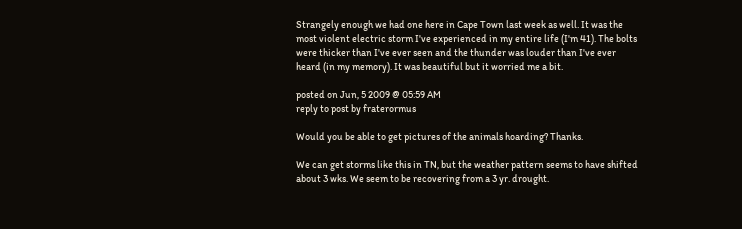Strangely enough we had one here in Cape Town last week as well. It was the most violent electric storm I've experienced in my entire life (I'm 41). The bolts were thicker than I've ever seen and the thunder was louder than I've ever heard (in my memory). It was beautiful but it worried me a bit.

posted on Jun, 5 2009 @ 05:59 AM
reply to post by fraterormus

Would you be able to get pictures of the animals hoarding? Thanks.

We can get storms like this in TN, but the weather pattern seems to have shifted about 3 wks. We seem to be recovering from a 3 yr. drought.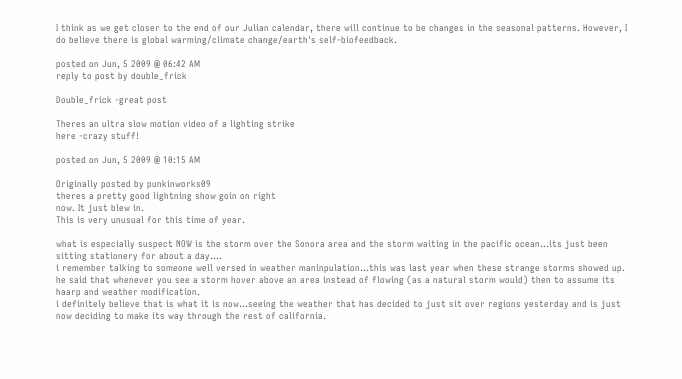I think as we get closer to the end of our Julian calendar, there will continue to be changes in the seasonal patterns. However, I do believe there is global warming/climate change/earth's self-biofeedback.

posted on Jun, 5 2009 @ 06:42 AM
reply to post by double_frick

Double_frick -great post

Theres an ultra slow motion video of a lighting strike
here -crazy stuff!

posted on Jun, 5 2009 @ 10:15 AM

Originally posted by punkinworks09
theres a pretty good lightning show goin on right
now. It just blew in.
This is very unusual for this time of year.

what is especially suspect NOW is the storm over the Sonora area and the storm waiting in the pacific ocean...its just been sitting stationery for about a day....
i remember talking to someone well versed in weather maninpulation...this was last year when these strange storms showed up. he said that whenever you see a storm hover above an area instead of flowing (as a natural storm would) then to assume its haarp and weather modification.
i definitely believe that is what it is now...seeing the weather that has decided to just sit over regions yesterday and is just now deciding to make its way through the rest of california.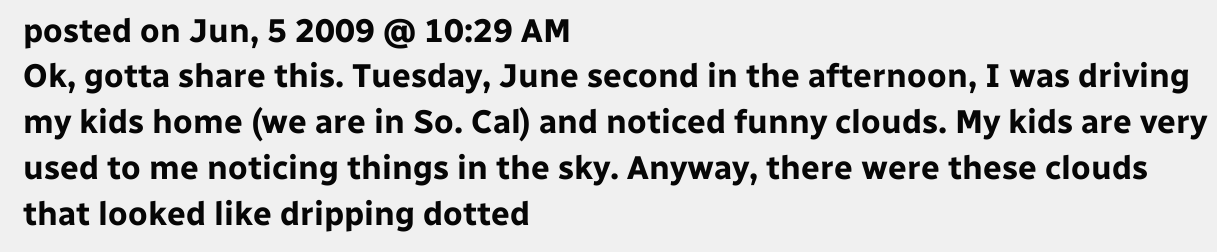posted on Jun, 5 2009 @ 10:29 AM
Ok, gotta share this. Tuesday, June second in the afternoon, I was driving my kids home (we are in So. Cal) and noticed funny clouds. My kids are very used to me noticing things in the sky. Anyway, there were these clouds that looked like dripping dotted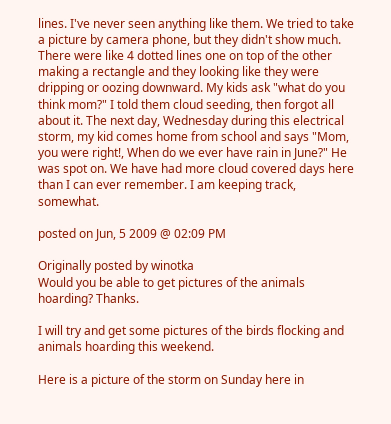lines. I've never seen anything like them. We tried to take a picture by camera phone, but they didn't show much. There were like 4 dotted lines one on top of the other making a rectangle and they looking like they were dripping or oozing downward. My kids ask "what do you think mom?" I told them cloud seeding, then forgot all about it. The next day, Wednesday during this electrical storm, my kid comes home from school and says "Mom, you were right!, When do we ever have rain in June?" He was spot on. We have had more cloud covered days here than I can ever remember. I am keeping track, somewhat.

posted on Jun, 5 2009 @ 02:09 PM

Originally posted by winotka
Would you be able to get pictures of the animals hoarding? Thanks.

I will try and get some pictures of the birds flocking and animals hoarding this weekend.

Here is a picture of the storm on Sunday here in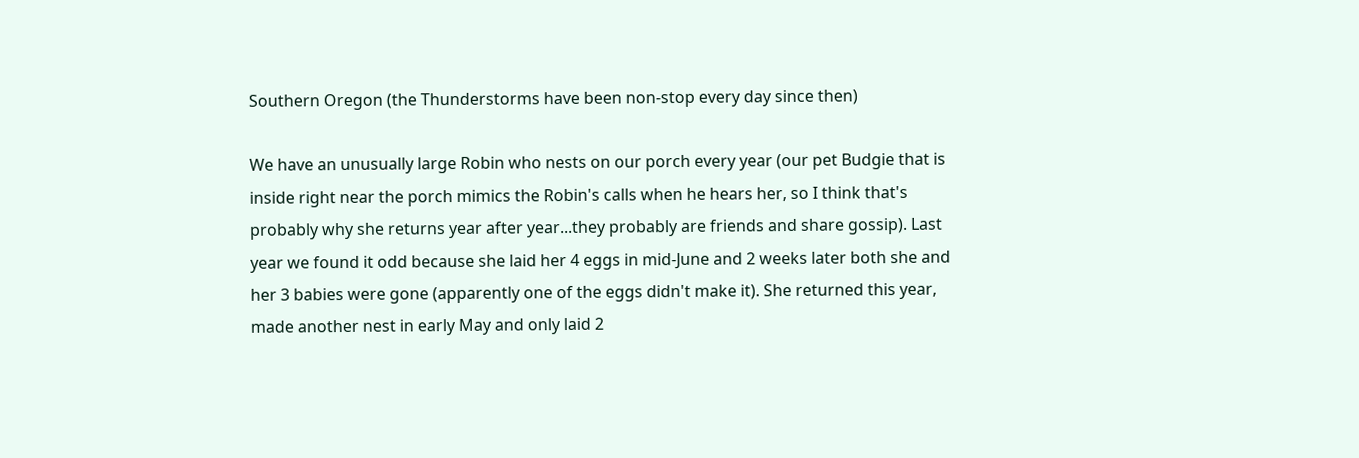Southern Oregon (the Thunderstorms have been non-stop every day since then)

We have an unusually large Robin who nests on our porch every year (our pet Budgie that is inside right near the porch mimics the Robin's calls when he hears her, so I think that's probably why she returns year after year...they probably are friends and share gossip). Last year we found it odd because she laid her 4 eggs in mid-June and 2 weeks later both she and her 3 babies were gone (apparently one of the eggs didn't make it). She returned this year, made another nest in early May and only laid 2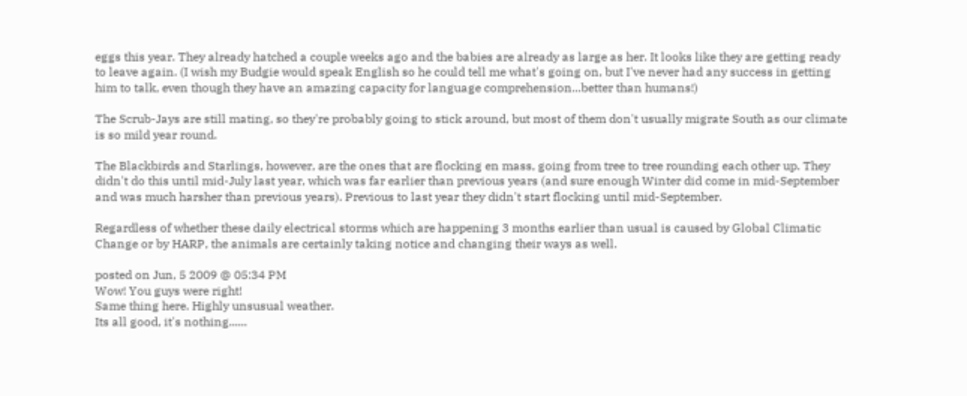eggs this year. They already hatched a couple weeks ago and the babies are already as large as her. It looks like they are getting ready to leave again. (I wish my Budgie would speak English so he could tell me what's going on, but I've never had any success in getting him to talk, even though they have an amazing capacity for language comprehension...better than humans!)

The Scrub-Jays are still mating, so they're probably going to stick around, but most of them don't usually migrate South as our climate is so mild year round.

The Blackbirds and Starlings, however, are the ones that are flocking en mass, going from tree to tree rounding each other up. They didn't do this until mid-July last year, which was far earlier than previous years (and sure enough Winter did come in mid-September and was much harsher than previous years). Previous to last year they didn't start flocking until mid-September.

Regardless of whether these daily electrical storms which are happening 3 months earlier than usual is caused by Global Climatic Change or by HARP, the animals are certainly taking notice and changing their ways as well.

posted on Jun, 5 2009 @ 05:34 PM
Wow! You guys were right!
Same thing here. Highly unsusual weather.
Its all good, it's nothing......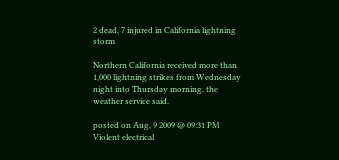2 dead, 7 injured in California lightning storm

Northern California received more than 1,000 lightning strikes from Wednesday night into Thursday morning, the weather service said.

posted on Aug, 9 2009 @ 09:31 PM
Violent electrical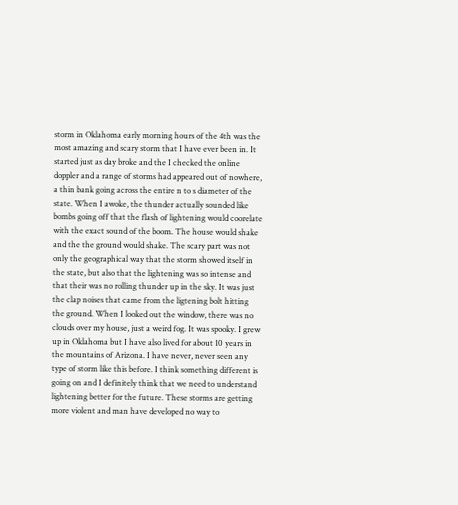storm in Oklahoma early morning hours of the 4th was the most amazing and scary storm that I have ever been in. It started just as day broke and the I checked the online doppler and a range of storms had appeared out of nowhere, a thin bank going across the entire n to s diameter of the state. When I awoke, the thunder actually sounded like bombs going off that the flash of lightening would coorelate with the exact sound of the boom. The house would shake and the the ground would shake. The scary part was not only the geographical way that the storm showed itself in the state, but also that the lightening was so intense and that their was no rolling thunder up in the sky. It was just the clap noises that came from the ligtening bolt hitting the ground. When I looked out the window, there was no clouds over my house, just a weird fog. It was spooky. I grew up in Oklahoma but I have also lived for about 10 years in the mountains of Arizona. I have never, never seen any type of storm like this before. I think something different is going on and I definitely think that we need to understand lightening better for the future. These storms are getting more violent and man have developed no way to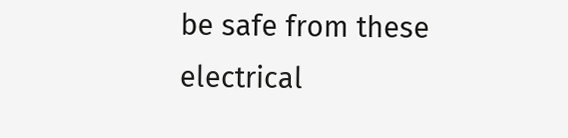be safe from these electrical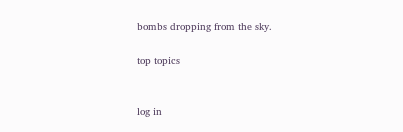bombs dropping from the sky.

top topics


log in